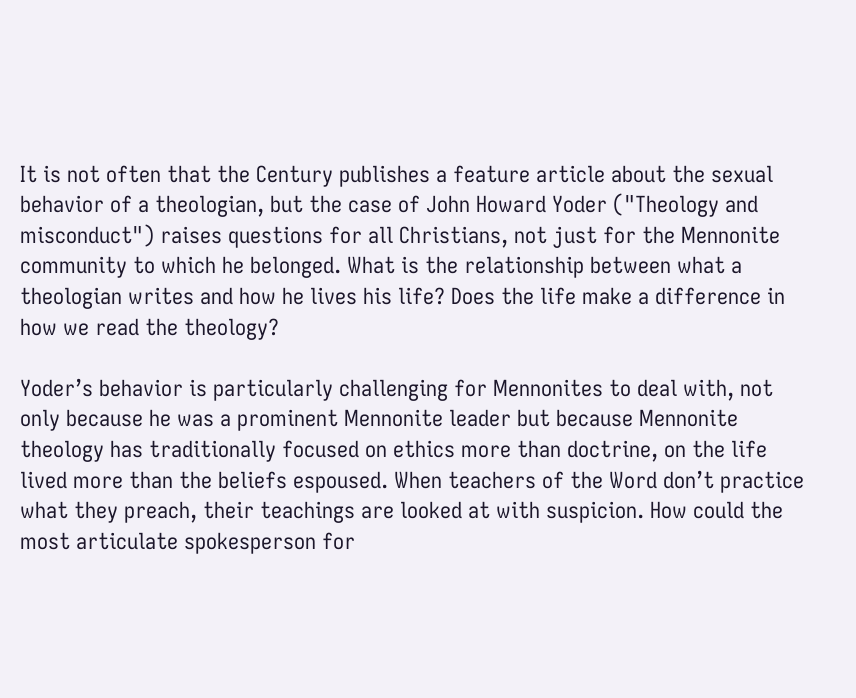It is not often that the Century publishes a feature article about the sexual behavior of a theologian, but the case of John Howard Yoder ("Theology and misconduct") raises questions for all Christians, not just for the Mennonite community to which he belonged. What is the relationship between what a theologian writes and how he lives his life? Does the life make a difference in how we read the theology?

Yoder’s behavior is particularly challenging for Mennonites to deal with, not only because he was a prominent Mennonite leader but because Mennonite theology has traditionally focused on ethics more than doctrine, on the life lived more than the beliefs espoused. When teachers of the Word don’t practice what they preach, their teachings are looked at with suspicion. How could the most articulate spokesperson for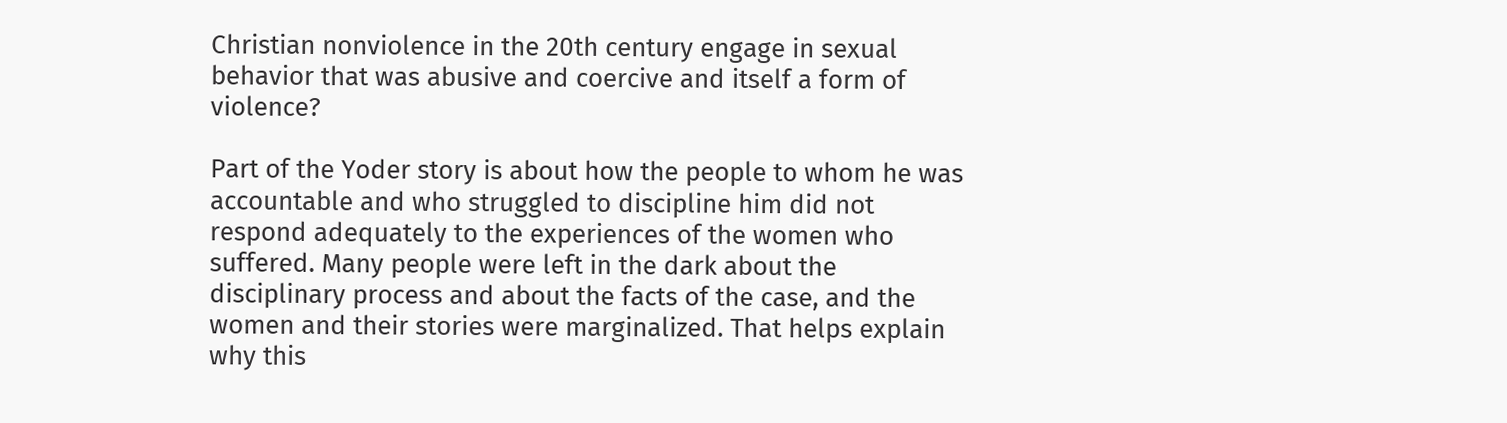Christian nonviolence in the 20th century engage in sexual behavior that was abusive and coercive and itself a form of violence?

Part of the Yoder story is about how the people to whom he was accountable and who struggled to discipline him did not respond adequately to the experiences of the women who suffered. Many people were left in the dark about the disciplinary process and about the facts of the case, and the women and their stories were marginalized. That helps explain why this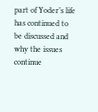part of Yoder’s life has continued to be discussed and why the issues continue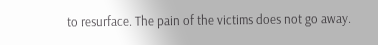to resurface. The pain of the victims does not go away.